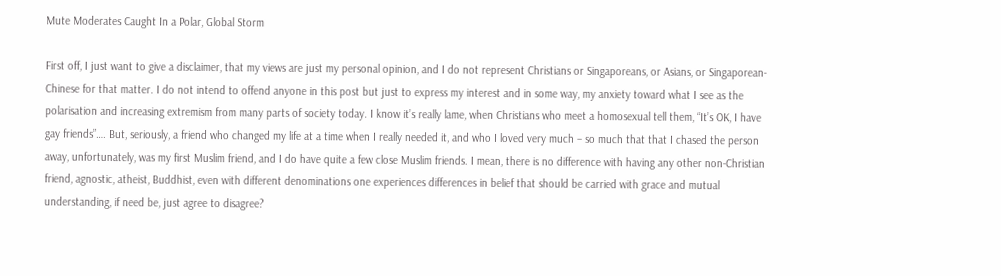Mute Moderates Caught In a Polar, Global Storm

First off, I just want to give a disclaimer, that my views are just my personal opinion, and I do not represent Christians or Singaporeans, or Asians, or Singaporean-Chinese for that matter. I do not intend to offend anyone in this post but just to express my interest and in some way, my anxiety toward what I see as the polarisation and increasing extremism from many parts of society today. I know it’s really lame, when Christians who meet a homosexual tell them, “It’s OK, I have gay friends”…. But, seriously, a friend who changed my life at a time when I really needed it, and who I loved very much – so much that that I chased the person away, unfortunately, was my first Muslim friend, and I do have quite a few close Muslim friends. I mean, there is no difference with having any other non-Christian friend, agnostic, atheist, Buddhist, even with different denominations one experiences differences in belief that should be carried with grace and mutual understanding, if need be, just agree to disagree?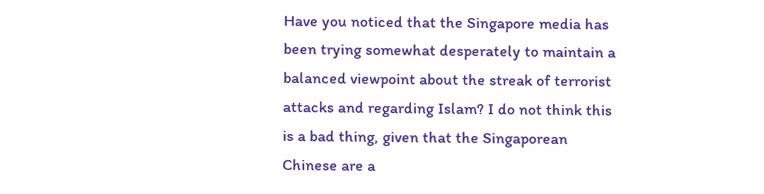Have you noticed that the Singapore media has been trying somewhat desperately to maintain a balanced viewpoint about the streak of terrorist attacks and regarding Islam? I do not think this is a bad thing, given that the Singaporean Chinese are a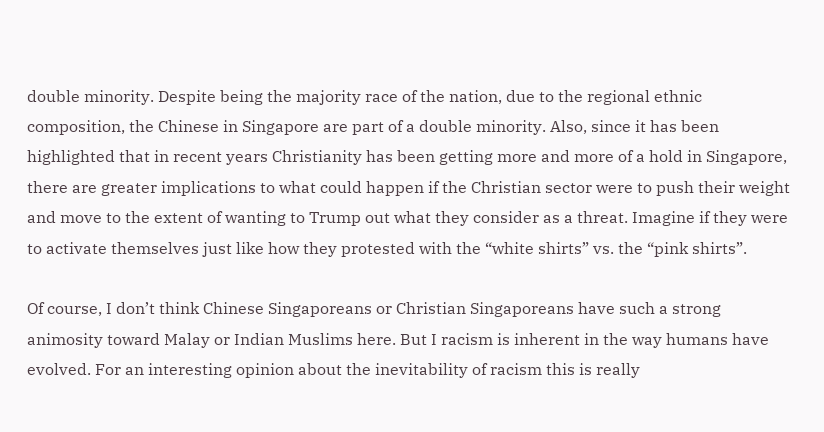double minority. Despite being the majority race of the nation, due to the regional ethnic composition, the Chinese in Singapore are part of a double minority. Also, since it has been highlighted that in recent years Christianity has been getting more and more of a hold in Singapore, there are greater implications to what could happen if the Christian sector were to push their weight and move to the extent of wanting to Trump out what they consider as a threat. Imagine if they were to activate themselves just like how they protested with the “white shirts” vs. the “pink shirts”.

Of course, I don’t think Chinese Singaporeans or Christian Singaporeans have such a strong animosity toward Malay or Indian Muslims here. But I racism is inherent in the way humans have evolved. For an interesting opinion about the inevitability of racism this is really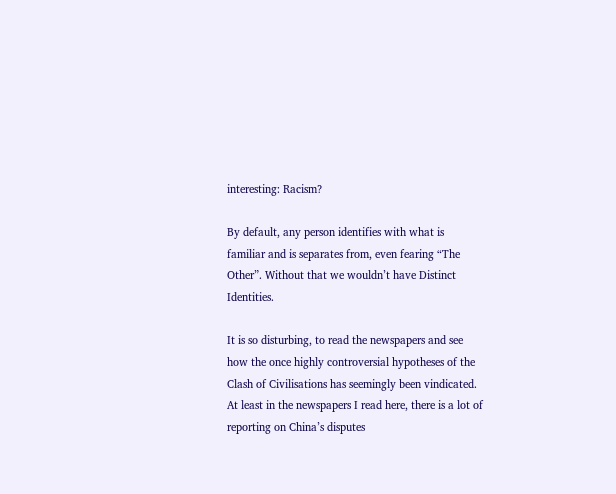interesting: Racism?

By default, any person identifies with what is familiar and is separates from, even fearing “The Other”. Without that we wouldn’t have Distinct Identities.

It is so disturbing, to read the newspapers and see how the once highly controversial hypotheses of the Clash of Civilisations has seemingly been vindicated. At least in the newspapers I read here, there is a lot of reporting on China’s disputes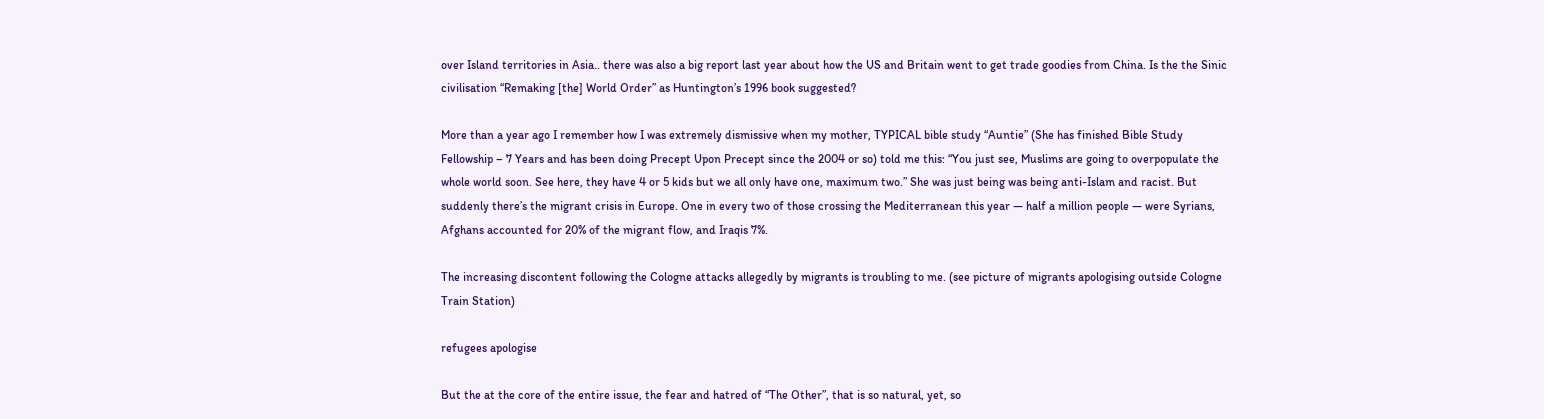over Island territories in Asia.. there was also a big report last year about how the US and Britain went to get trade goodies from China. Is the the Sinic civilisation “Remaking [the] World Order” as Huntington’s 1996 book suggested?

More than a year ago I remember how I was extremely dismissive when my mother, TYPICAL bible study “Auntie” (She has finished Bible Study Fellowship – 7 Years and has been doing Precept Upon Precept since the 2004 or so) told me this: “You just see, Muslims are going to overpopulate the whole world soon. See here, they have 4 or 5 kids but we all only have one, maximum two.” She was just being was being anti-Islam and racist. But suddenly there’s the migrant crisis in Europe. One in every two of those crossing the Mediterranean this year — half a million people — were Syrians, Afghans accounted for 20% of the migrant flow, and Iraqis 7%.

The increasing discontent following the Cologne attacks allegedly by migrants is troubling to me. (see picture of migrants apologising outside Cologne Train Station)

refugees apologise

But the at the core of the entire issue, the fear and hatred of “The Other”, that is so natural, yet, so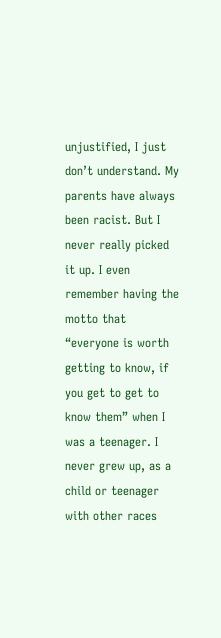unjustified, I just don’t understand. My parents have always been racist. But I never really picked it up. I even remember having the motto that “everyone is worth getting to know, if you get to get to know them” when I was a teenager. I never grew up, as a child or teenager with other races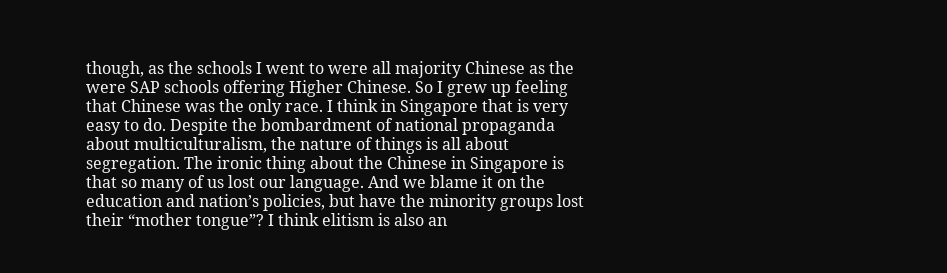though, as the schools I went to were all majority Chinese as the were SAP schools offering Higher Chinese. So I grew up feeling that Chinese was the only race. I think in Singapore that is very easy to do. Despite the bombardment of national propaganda about multiculturalism, the nature of things is all about segregation. The ironic thing about the Chinese in Singapore is that so many of us lost our language. And we blame it on the education and nation’s policies, but have the minority groups lost their “mother tongue”? I think elitism is also an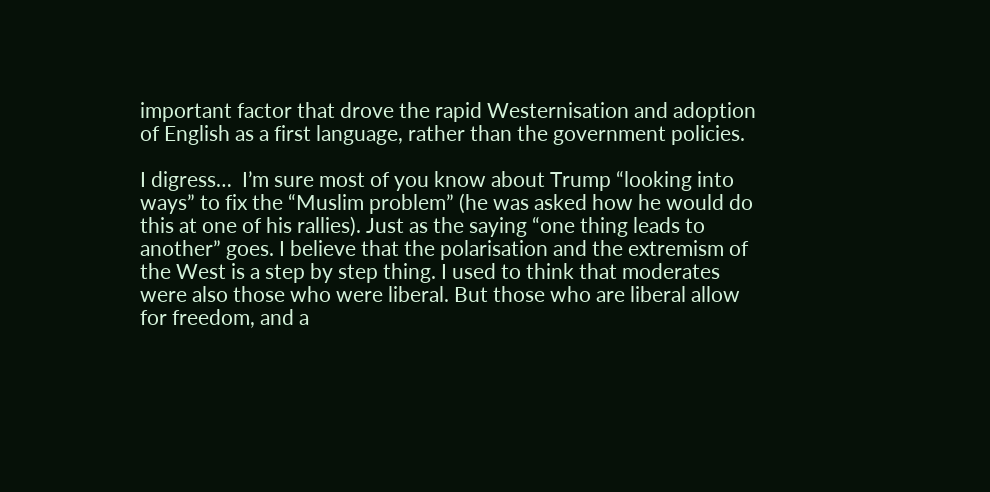important factor that drove the rapid Westernisation and adoption of English as a first language, rather than the government policies.

I digress…  I’m sure most of you know about Trump “looking into ways” to fix the “Muslim problem” (he was asked how he would do this at one of his rallies). Just as the saying “one thing leads to another” goes. I believe that the polarisation and the extremism of the West is a step by step thing. I used to think that moderates were also those who were liberal. But those who are liberal allow for freedom, and a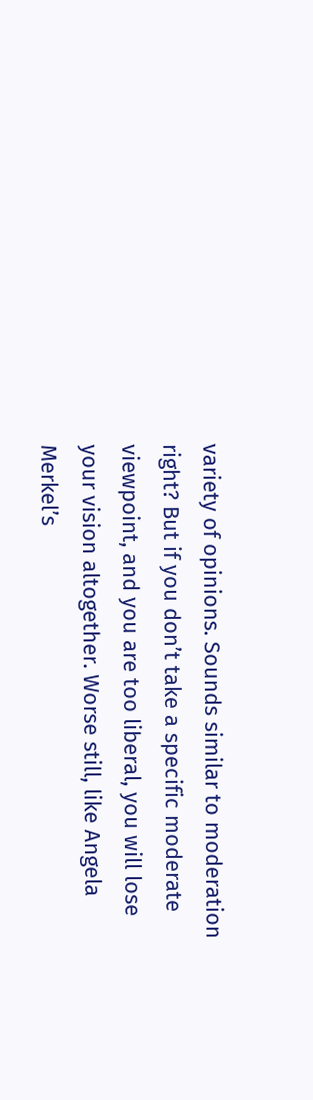variety of opinions. Sounds similar to moderation right? But if you don’t take a specific moderate viewpoint, and you are too liberal, you will lose your vision altogether. Worse still, like Angela Merkel’s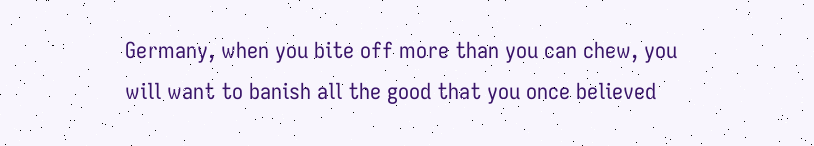Germany, when you bite off more than you can chew, you will want to banish all the good that you once believed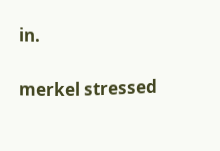in.

merkel stressed